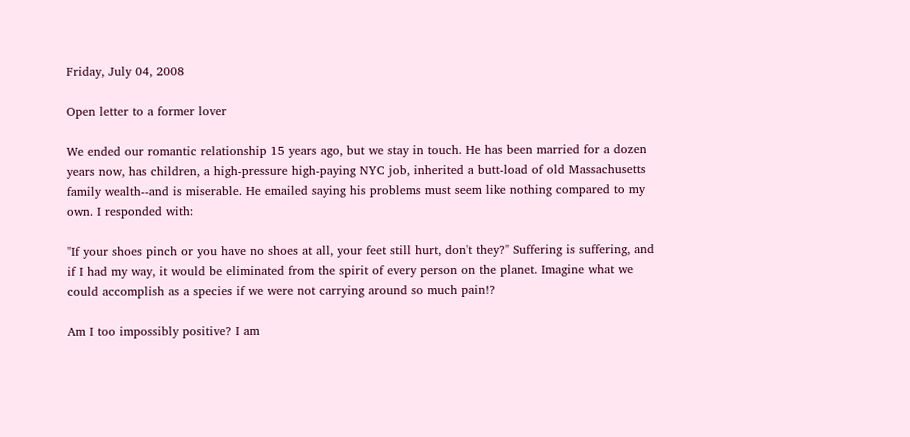Friday, July 04, 2008

Open letter to a former lover

We ended our romantic relationship 15 years ago, but we stay in touch. He has been married for a dozen years now, has children, a high-pressure high-paying NYC job, inherited a butt-load of old Massachusetts family wealth--and is miserable. He emailed saying his problems must seem like nothing compared to my own. I responded with:

"If your shoes pinch or you have no shoes at all, your feet still hurt, don't they?" Suffering is suffering, and if I had my way, it would be eliminated from the spirit of every person on the planet. Imagine what we could accomplish as a species if we were not carrying around so much pain!?

Am I too impossibly positive? I am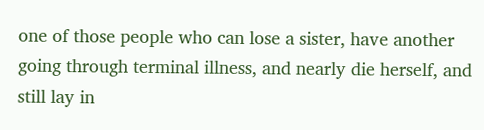one of those people who can lose a sister, have another going through terminal illness, and nearly die herself, and still lay in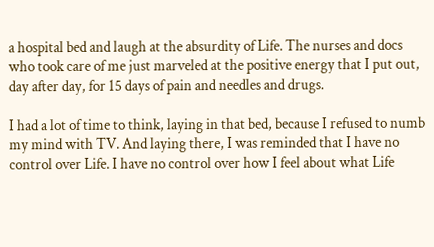a hospital bed and laugh at the absurdity of Life. The nurses and docs who took care of me just marveled at the positive energy that I put out, day after day, for 15 days of pain and needles and drugs.

I had a lot of time to think, laying in that bed, because I refused to numb my mind with TV. And laying there, I was reminded that I have no control over Life. I have no control over how I feel about what Life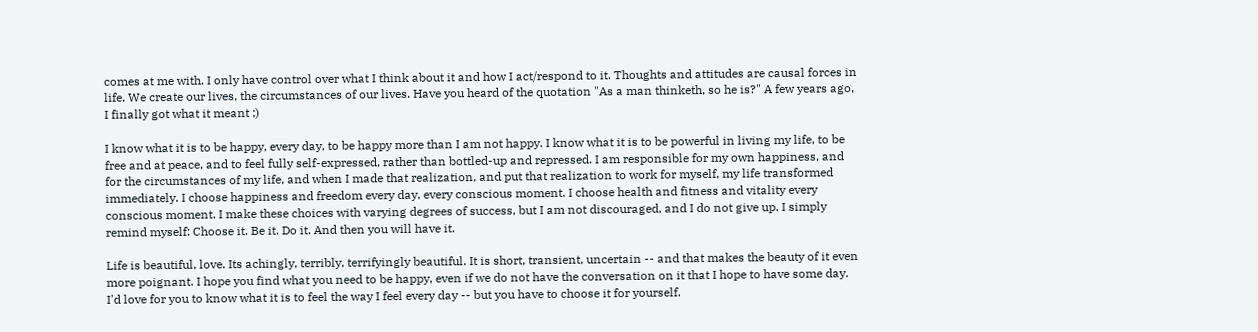comes at me with. I only have control over what I think about it and how I act/respond to it. Thoughts and attitudes are causal forces in life. We create our lives, the circumstances of our lives. Have you heard of the quotation "As a man thinketh, so he is?" A few years ago, I finally got what it meant ;)

I know what it is to be happy, every day, to be happy more than I am not happy. I know what it is to be powerful in living my life, to be free and at peace, and to feel fully self-expressed, rather than bottled-up and repressed. I am responsible for my own happiness, and for the circumstances of my life, and when I made that realization, and put that realization to work for myself, my life transformed immediately. I choose happiness and freedom every day, every conscious moment. I choose health and fitness and vitality every conscious moment. I make these choices with varying degrees of success, but I am not discouraged, and I do not give up. I simply remind myself: Choose it. Be it. Do it. And then you will have it.

Life is beautiful, love. Its achingly, terribly, terrifyingly beautiful. It is short, transient, uncertain -- and that makes the beauty of it even more poignant. I hope you find what you need to be happy, even if we do not have the conversation on it that I hope to have some day. I'd love for you to know what it is to feel the way I feel every day -- but you have to choose it for yourself.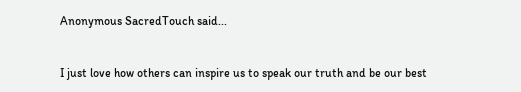Anonymous SacredTouch said...


I just love how others can inspire us to speak our truth and be our best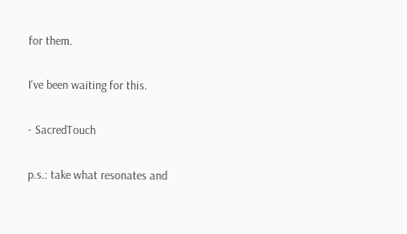for them.

I've been waiting for this.

- SacredTouch

p.s.: take what resonates and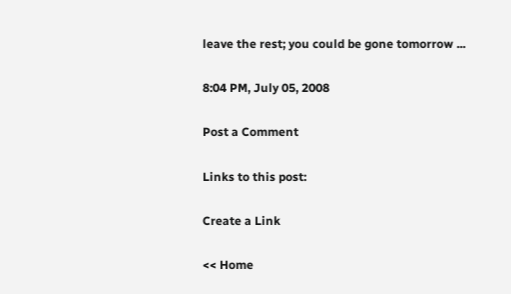leave the rest; you could be gone tomorrow ...

8:04 PM, July 05, 2008

Post a Comment

Links to this post:

Create a Link

<< Home